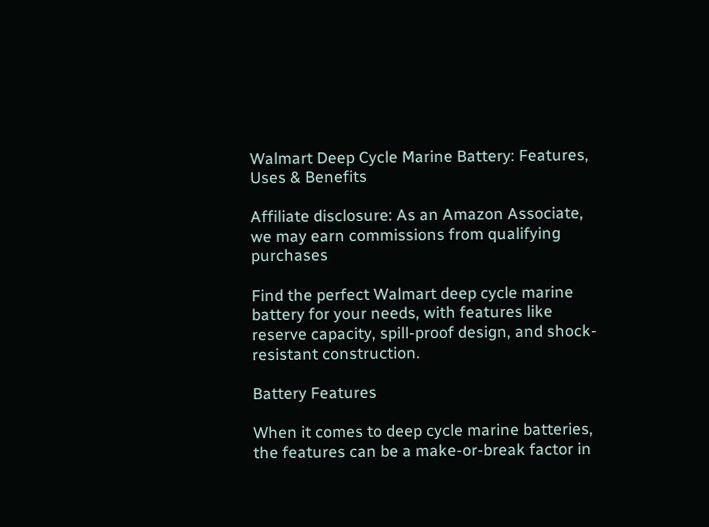Walmart Deep Cycle Marine Battery: Features, Uses & Benefits

Affiliate disclosure: As an Amazon Associate, we may earn commissions from qualifying purchases

Find the perfect Walmart deep cycle marine battery for your needs, with features like reserve capacity, spill-proof design, and shock-resistant construction.

Battery Features

When it comes to deep cycle marine batteries, the features can be a make-or-break factor in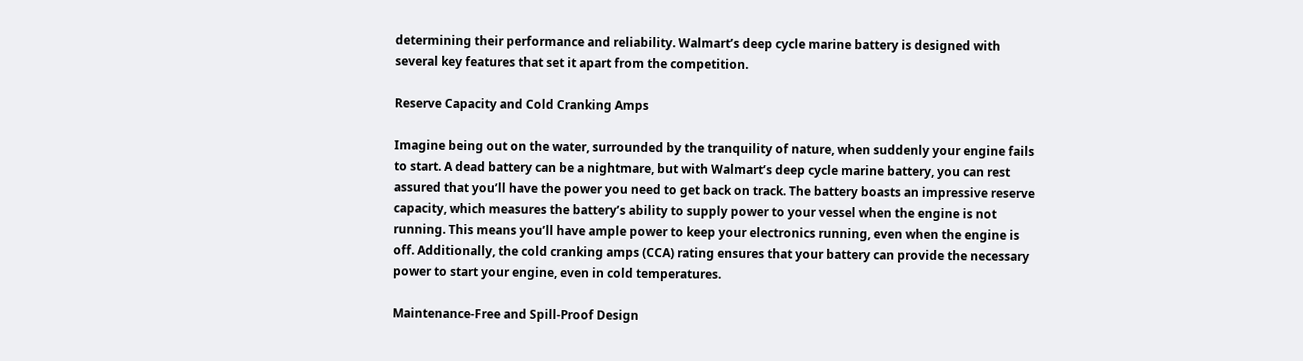determining their performance and reliability. Walmart’s deep cycle marine battery is designed with several key features that set it apart from the competition.

Reserve Capacity and Cold Cranking Amps

Imagine being out on the water, surrounded by the tranquility of nature, when suddenly your engine fails to start. A dead battery can be a nightmare, but with Walmart’s deep cycle marine battery, you can rest assured that you’ll have the power you need to get back on track. The battery boasts an impressive reserve capacity, which measures the battery’s ability to supply power to your vessel when the engine is not running. This means you’ll have ample power to keep your electronics running, even when the engine is off. Additionally, the cold cranking amps (CCA) rating ensures that your battery can provide the necessary power to start your engine, even in cold temperatures.

Maintenance-Free and Spill-Proof Design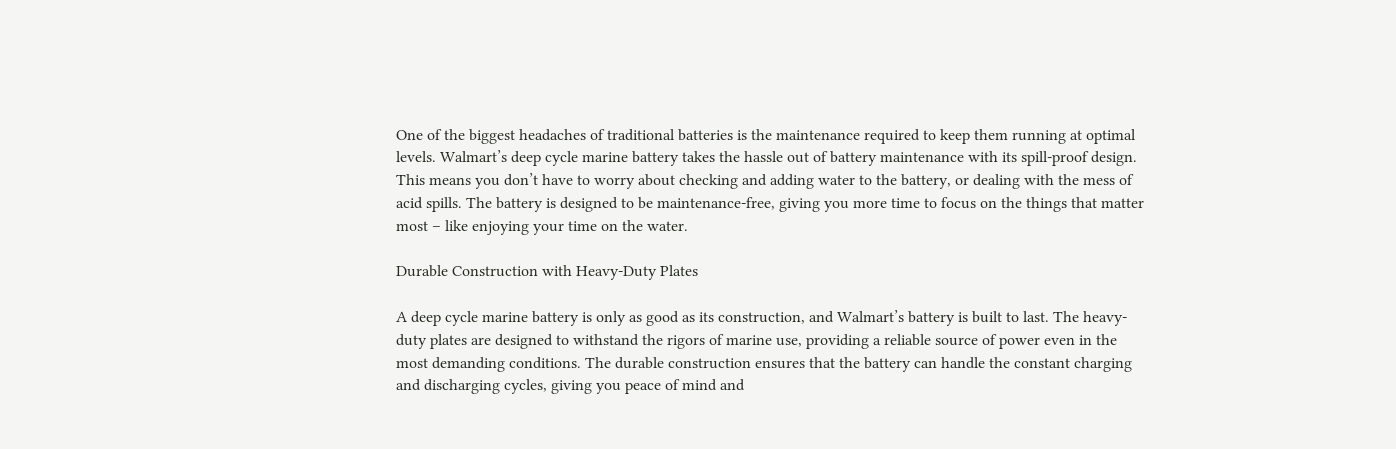One of the biggest headaches of traditional batteries is the maintenance required to keep them running at optimal levels. Walmart’s deep cycle marine battery takes the hassle out of battery maintenance with its spill-proof design. This means you don’t have to worry about checking and adding water to the battery, or dealing with the mess of acid spills. The battery is designed to be maintenance-free, giving you more time to focus on the things that matter most – like enjoying your time on the water.

Durable Construction with Heavy-Duty Plates

A deep cycle marine battery is only as good as its construction, and Walmart’s battery is built to last. The heavy-duty plates are designed to withstand the rigors of marine use, providing a reliable source of power even in the most demanding conditions. The durable construction ensures that the battery can handle the constant charging and discharging cycles, giving you peace of mind and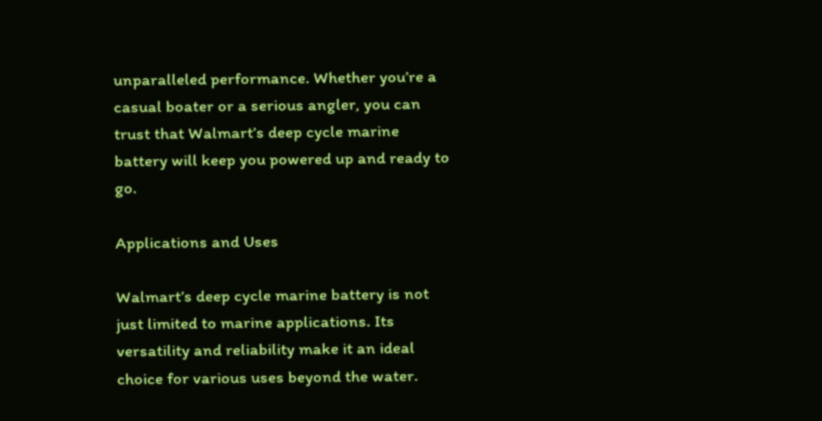unparalleled performance. Whether you’re a casual boater or a serious angler, you can trust that Walmart’s deep cycle marine battery will keep you powered up and ready to go.

Applications and Uses

Walmart’s deep cycle marine battery is not just limited to marine applications. Its versatility and reliability make it an ideal choice for various uses beyond the water.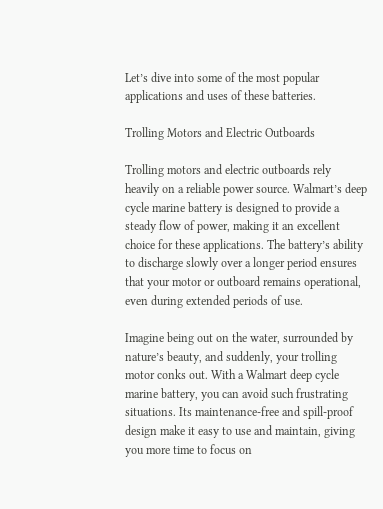Let’s dive into some of the most popular applications and uses of these batteries.

Trolling Motors and Electric Outboards

Trolling motors and electric outboards rely heavily on a reliable power source. Walmart’s deep cycle marine battery is designed to provide a steady flow of power, making it an excellent choice for these applications. The battery’s ability to discharge slowly over a longer period ensures that your motor or outboard remains operational, even during extended periods of use.

Imagine being out on the water, surrounded by nature’s beauty, and suddenly, your trolling motor conks out. With a Walmart deep cycle marine battery, you can avoid such frustrating situations. Its maintenance-free and spill-proof design make it easy to use and maintain, giving you more time to focus on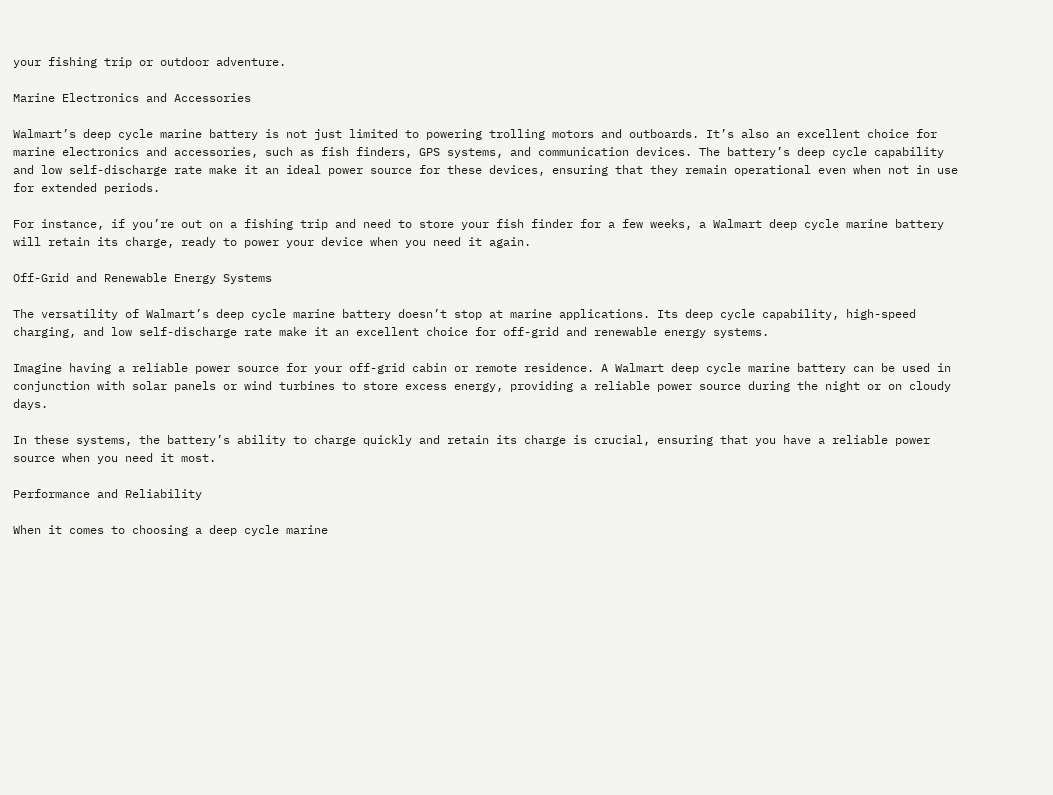your fishing trip or outdoor adventure.

Marine Electronics and Accessories

Walmart’s deep cycle marine battery is not just limited to powering trolling motors and outboards. It’s also an excellent choice for marine electronics and accessories, such as fish finders, GPS systems, and communication devices. The battery’s deep cycle capability and low self-discharge rate make it an ideal power source for these devices, ensuring that they remain operational even when not in use for extended periods.

For instance, if you’re out on a fishing trip and need to store your fish finder for a few weeks, a Walmart deep cycle marine battery will retain its charge, ready to power your device when you need it again.

Off-Grid and Renewable Energy Systems

The versatility of Walmart’s deep cycle marine battery doesn’t stop at marine applications. Its deep cycle capability, high-speed charging, and low self-discharge rate make it an excellent choice for off-grid and renewable energy systems.

Imagine having a reliable power source for your off-grid cabin or remote residence. A Walmart deep cycle marine battery can be used in conjunction with solar panels or wind turbines to store excess energy, providing a reliable power source during the night or on cloudy days.

In these systems, the battery’s ability to charge quickly and retain its charge is crucial, ensuring that you have a reliable power source when you need it most.

Performance and Reliability

When it comes to choosing a deep cycle marine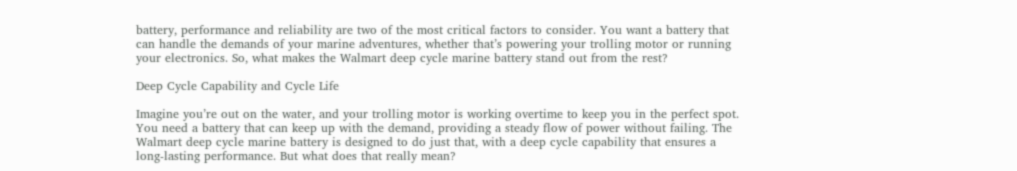battery, performance and reliability are two of the most critical factors to consider. You want a battery that can handle the demands of your marine adventures, whether that’s powering your trolling motor or running your electronics. So, what makes the Walmart deep cycle marine battery stand out from the rest?

Deep Cycle Capability and Cycle Life

Imagine you’re out on the water, and your trolling motor is working overtime to keep you in the perfect spot. You need a battery that can keep up with the demand, providing a steady flow of power without failing. The Walmart deep cycle marine battery is designed to do just that, with a deep cycle capability that ensures a long-lasting performance. But what does that really mean?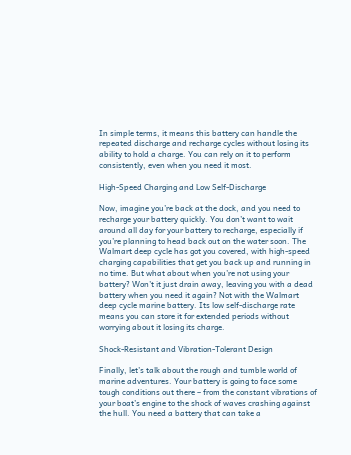In simple terms, it means this battery can handle the repeated discharge and recharge cycles without losing its ability to hold a charge. You can rely on it to perform consistently, even when you need it most.

High-Speed Charging and Low Self-Discharge

Now, imagine you’re back at the dock, and you need to recharge your battery quickly. You don’t want to wait around all day for your battery to recharge, especially if you’re planning to head back out on the water soon. The Walmart deep cycle has got you covered, with high-speed charging capabilities that get you back up and running in no time. But what about when you’re not using your battery? Won’t it just drain away, leaving you with a dead battery when you need it again? Not with the Walmart deep cycle marine battery. Its low self-discharge rate means you can store it for extended periods without worrying about it losing its charge.

Shock-Resistant and Vibration-Tolerant Design

Finally, let’s talk about the rough and tumble world of marine adventures. Your battery is going to face some tough conditions out there – from the constant vibrations of your boat’s engine to the shock of waves crashing against the hull. You need a battery that can take a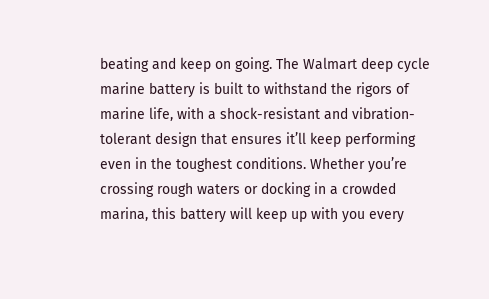beating and keep on going. The Walmart deep cycle marine battery is built to withstand the rigors of marine life, with a shock-resistant and vibration-tolerant design that ensures it’ll keep performing even in the toughest conditions. Whether you’re crossing rough waters or docking in a crowded marina, this battery will keep up with you every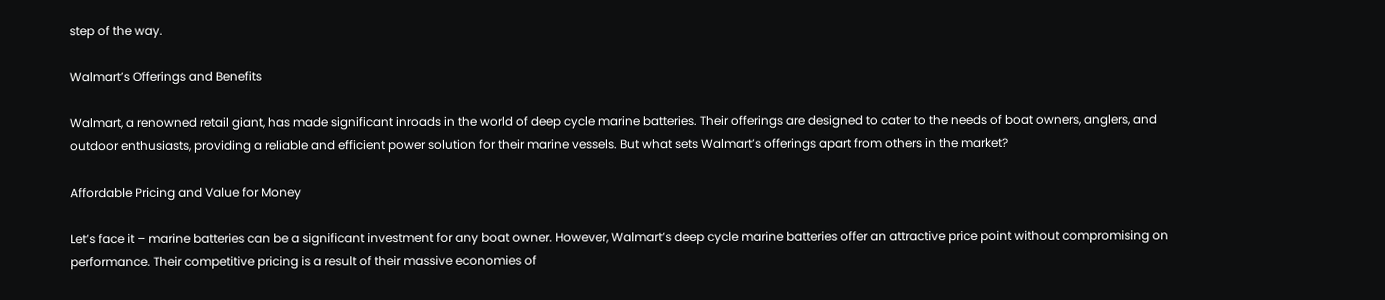step of the way.

Walmart’s Offerings and Benefits

Walmart, a renowned retail giant, has made significant inroads in the world of deep cycle marine batteries. Their offerings are designed to cater to the needs of boat owners, anglers, and outdoor enthusiasts, providing a reliable and efficient power solution for their marine vessels. But what sets Walmart’s offerings apart from others in the market?

Affordable Pricing and Value for Money

Let’s face it – marine batteries can be a significant investment for any boat owner. However, Walmart’s deep cycle marine batteries offer an attractive price point without compromising on performance. Their competitive pricing is a result of their massive economies of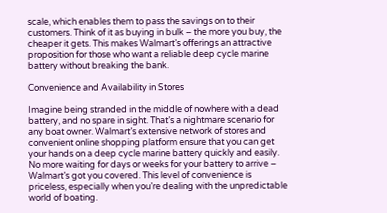scale, which enables them to pass the savings on to their customers. Think of it as buying in bulk – the more you buy, the cheaper it gets. This makes Walmart’s offerings an attractive proposition for those who want a reliable deep cycle marine battery without breaking the bank.

Convenience and Availability in Stores

Imagine being stranded in the middle of nowhere with a dead battery, and no spare in sight. That’s a nightmare scenario for any boat owner. Walmart’s extensive network of stores and convenient online shopping platform ensure that you can get your hands on a deep cycle marine battery quickly and easily. No more waiting for days or weeks for your battery to arrive – Walmart’s got you covered. This level of convenience is priceless, especially when you’re dealing with the unpredictable world of boating.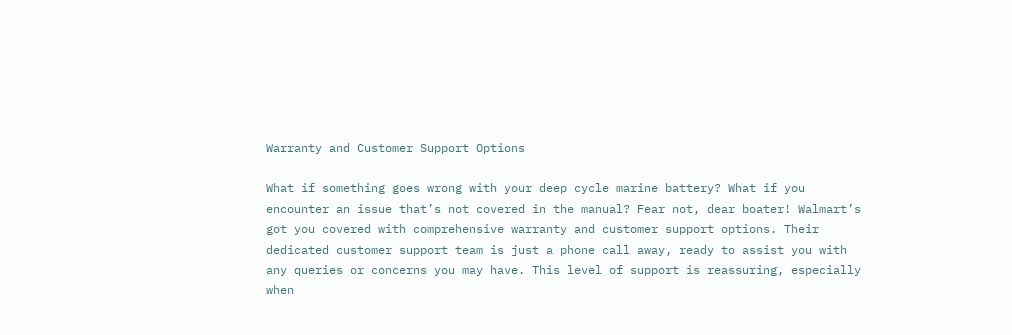Warranty and Customer Support Options

What if something goes wrong with your deep cycle marine battery? What if you encounter an issue that’s not covered in the manual? Fear not, dear boater! Walmart’s got you covered with comprehensive warranty and customer support options. Their dedicated customer support team is just a phone call away, ready to assist you with any queries or concerns you may have. This level of support is reassuring, especially when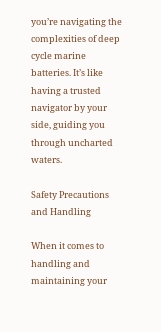you’re navigating the complexities of deep cycle marine batteries. It’s like having a trusted navigator by your side, guiding you through uncharted waters.

Safety Precautions and Handling

When it comes to handling and maintaining your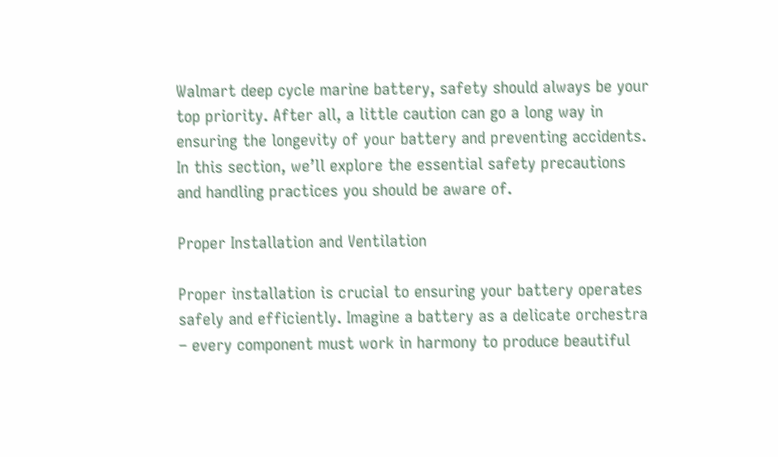Walmart deep cycle marine battery, safety should always be your top priority. After all, a little caution can go a long way in ensuring the longevity of your battery and preventing accidents. In this section, we’ll explore the essential safety precautions and handling practices you should be aware of.

Proper Installation and Ventilation

Proper installation is crucial to ensuring your battery operates safely and efficiently. Imagine a battery as a delicate orchestra – every component must work in harmony to produce beautiful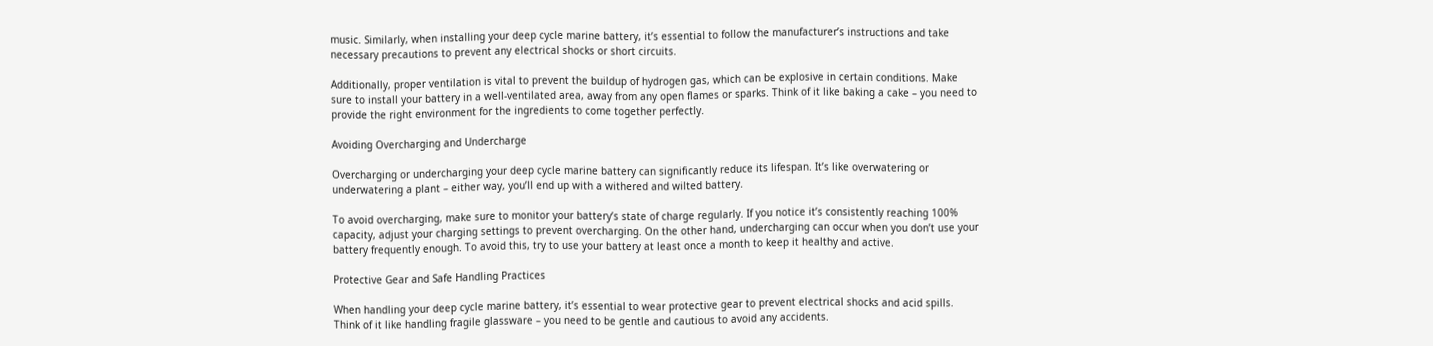music. Similarly, when installing your deep cycle marine battery, it’s essential to follow the manufacturer’s instructions and take necessary precautions to prevent any electrical shocks or short circuits.

Additionally, proper ventilation is vital to prevent the buildup of hydrogen gas, which can be explosive in certain conditions. Make sure to install your battery in a well-ventilated area, away from any open flames or sparks. Think of it like baking a cake – you need to provide the right environment for the ingredients to come together perfectly.

Avoiding Overcharging and Undercharge

Overcharging or undercharging your deep cycle marine battery can significantly reduce its lifespan. It’s like overwatering or underwatering a plant – either way, you’ll end up with a withered and wilted battery.

To avoid overcharging, make sure to monitor your battery’s state of charge regularly. If you notice it’s consistently reaching 100% capacity, adjust your charging settings to prevent overcharging. On the other hand, undercharging can occur when you don’t use your battery frequently enough. To avoid this, try to use your battery at least once a month to keep it healthy and active.

Protective Gear and Safe Handling Practices

When handling your deep cycle marine battery, it’s essential to wear protective gear to prevent electrical shocks and acid spills. Think of it like handling fragile glassware – you need to be gentle and cautious to avoid any accidents.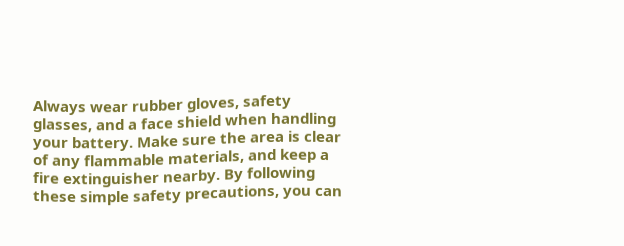Always wear rubber gloves, safety glasses, and a face shield when handling your battery. Make sure the area is clear of any flammable materials, and keep a fire extinguisher nearby. By following these simple safety precautions, you can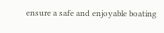ensure a safe and enjoyable boating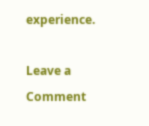experience.

Leave a Comment